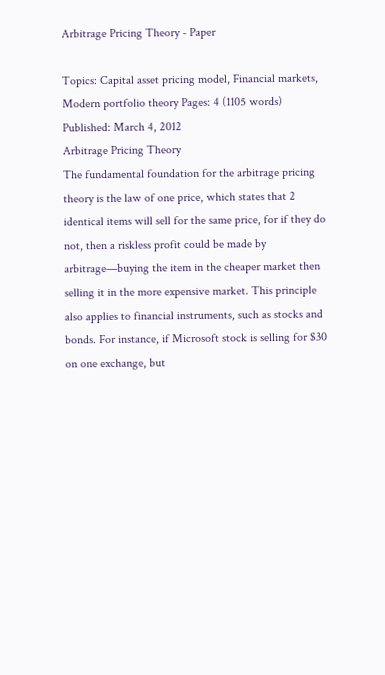Arbitrage Pricing Theory - Paper

Topics: Capital asset pricing model, Financial markets, Modern portfolio theory Pages: 4 (1105 words) Published: March 4, 2012
Arbitrage Pricing Theory
The fundamental foundation for the arbitrage pricing theory is the law of one price, which states that 2 identical items will sell for the same price, for if they do not, then a riskless profit could be made by arbitrage—buying the item in the cheaper market then selling it in the more expensive market. This principle also applies to financial instruments, such as stocks and bonds. For instance, if Microsoft stock is selling for $30 on one exchange, but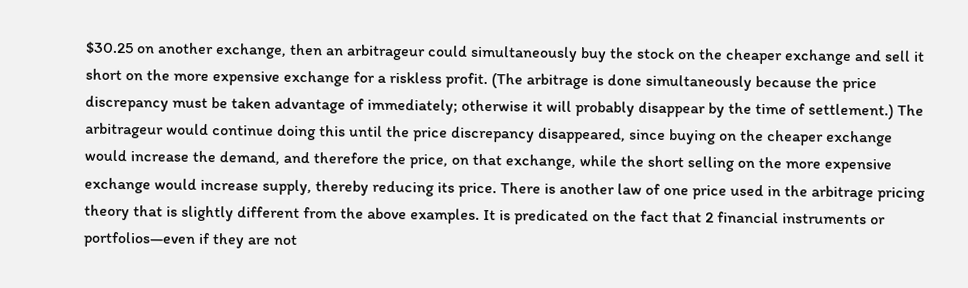$30.25 on another exchange, then an arbitrageur could simultaneously buy the stock on the cheaper exchange and sell it short on the more expensive exchange for a riskless profit. (The arbitrage is done simultaneously because the price discrepancy must be taken advantage of immediately; otherwise it will probably disappear by the time of settlement.) The arbitrageur would continue doing this until the price discrepancy disappeared, since buying on the cheaper exchange would increase the demand, and therefore the price, on that exchange, while the short selling on the more expensive exchange would increase supply, thereby reducing its price. There is another law of one price used in the arbitrage pricing theory that is slightly different from the above examples. It is predicated on the fact that 2 financial instruments or portfolios—even if they are not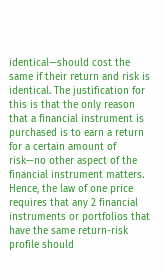identical—should cost the same if their return and risk is identical. The justification for this is that the only reason that a financial instrument is purchased is to earn a return for a certain amount of risk—no other aspect of the financial instrument matters. Hence, the law of one price requires that any 2 financial instruments or portfolios that have the same return-risk profile should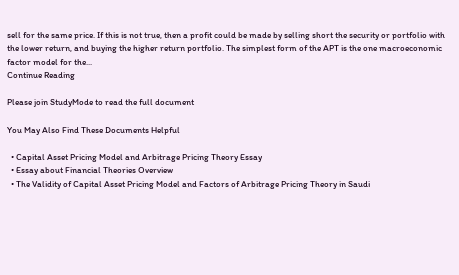sell for the same price. If this is not true, then a profit could be made by selling short the security or portfolio with the lower return, and buying the higher return portfolio. The simplest form of the APT is the one macroeconomic factor model for the...
Continue Reading

Please join StudyMode to read the full document

You May Also Find These Documents Helpful

  • Capital Asset Pricing Model and Arbitrage Pricing Theory Essay
  • Essay about Financial Theories Overview
  • The Validity of Capital Asset Pricing Model and Factors of Arbitrage Pricing Theory in Saudi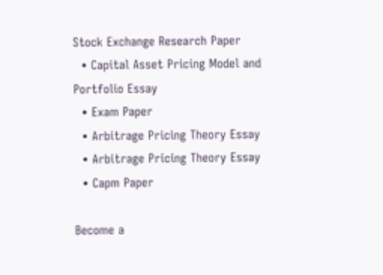Stock Exchange Research Paper
  • Capital Asset Pricing Model and Portfolio Essay
  • Exam Paper
  • Arbitrage Pricing Theory Essay
  • Arbitrage Pricing Theory Essay
  • Capm Paper

Become a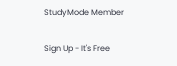StudyMode Member

Sign Up - It's Free